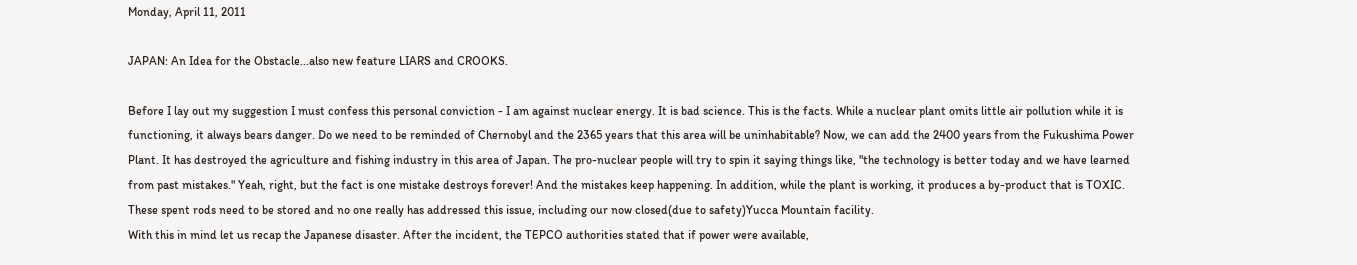Monday, April 11, 2011

JAPAN: An Idea for the Obstacle...also new feature LIARS and CROOKS.

Before I lay out my suggestion I must confess this personal conviction - I am against nuclear energy. It is bad science. This is the facts. While a nuclear plant omits little air pollution while it is functioning, it always bears danger. Do we need to be reminded of Chernobyl and the 2365 years that this area will be uninhabitable? Now, we can add the 2400 years from the Fukushima Power Plant. It has destroyed the agriculture and fishing industry in this area of Japan. The pro-nuclear people will try to spin it saying things like, "the technology is better today and we have learned from past mistakes." Yeah, right, but the fact is one mistake destroys forever! And the mistakes keep happening. In addition, while the plant is working, it produces a by-product that is TOXIC. These spent rods need to be stored and no one really has addressed this issue, including our now closed(due to safety)Yucca Mountain facility.
With this in mind let us recap the Japanese disaster. After the incident, the TEPCO authorities stated that if power were available,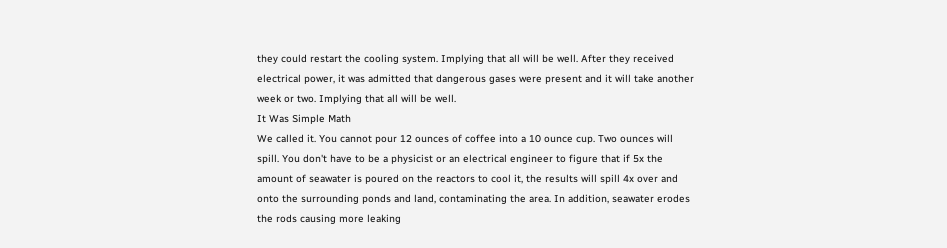they could restart the cooling system. Implying that all will be well. After they received electrical power, it was admitted that dangerous gases were present and it will take another week or two. Implying that all will be well.
It Was Simple Math
We called it. You cannot pour 12 ounces of coffee into a 10 ounce cup. Two ounces will spill. You don't have to be a physicist or an electrical engineer to figure that if 5x the amount of seawater is poured on the reactors to cool it, the results will spill 4x over and onto the surrounding ponds and land, contaminating the area. In addition, seawater erodes the rods causing more leaking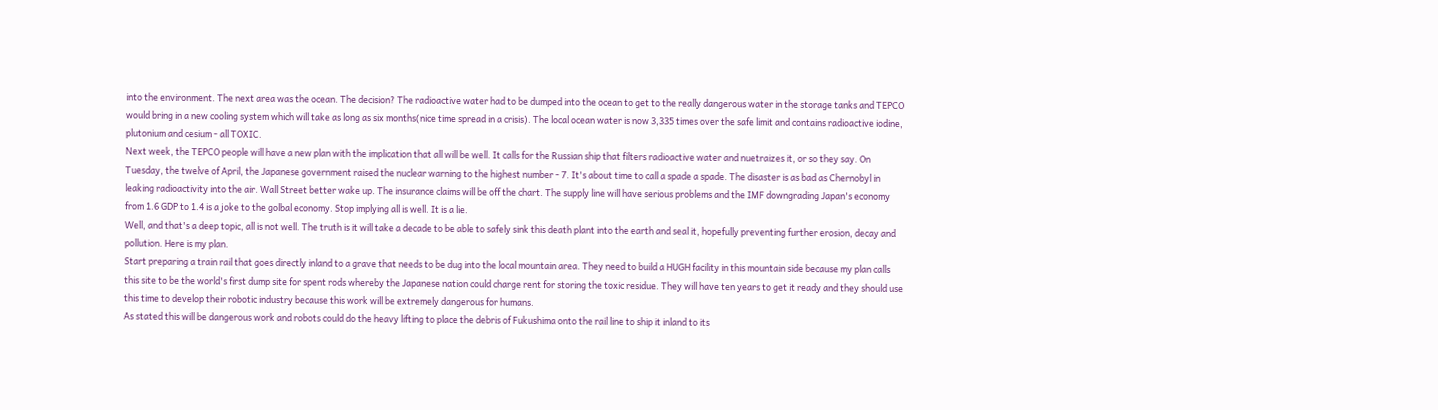into the environment. The next area was the ocean. The decision? The radioactive water had to be dumped into the ocean to get to the really dangerous water in the storage tanks and TEPCO would bring in a new cooling system which will take as long as six months(nice time spread in a crisis). The local ocean water is now 3,335 times over the safe limit and contains radioactive iodine, plutonium and cesium - all TOXIC.
Next week, the TEPCO people will have a new plan with the implication that all will be well. It calls for the Russian ship that filters radioactive water and nuetraizes it, or so they say. On Tuesday, the twelve of April, the Japanese government raised the nuclear warning to the highest number - 7. It's about time to call a spade a spade. The disaster is as bad as Chernobyl in leaking radioactivity into the air. Wall Street better wake up. The insurance claims will be off the chart. The supply line will have serious problems and the IMF downgrading Japan's economy from 1.6 GDP to 1.4 is a joke to the golbal economy. Stop implying all is well. It is a lie.
Well, and that's a deep topic, all is not well. The truth is it will take a decade to be able to safely sink this death plant into the earth and seal it, hopefully preventing further erosion, decay and pollution. Here is my plan.
Start preparing a train rail that goes directly inland to a grave that needs to be dug into the local mountain area. They need to build a HUGH facility in this mountain side because my plan calls this site to be the world's first dump site for spent rods whereby the Japanese nation could charge rent for storing the toxic residue. They will have ten years to get it ready and they should use this time to develop their robotic industry because this work will be extremely dangerous for humans.
As stated this will be dangerous work and robots could do the heavy lifting to place the debris of Fukushima onto the rail line to ship it inland to its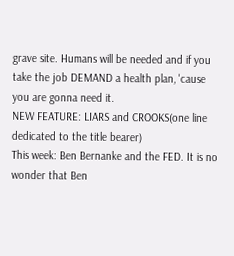grave site. Humans will be needed and if you take the job DEMAND a health plan, 'cause you are gonna need it.
NEW FEATURE: LIARS and CROOKS(one line dedicated to the title bearer)
This week: Ben Bernanke and the FED. It is no wonder that Ben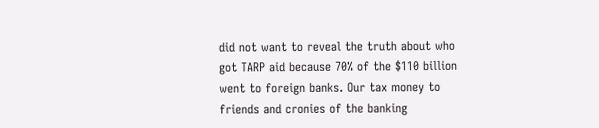did not want to reveal the truth about who got TARP aid because 70% of the $110 billion went to foreign banks. Our tax money to friends and cronies of the banking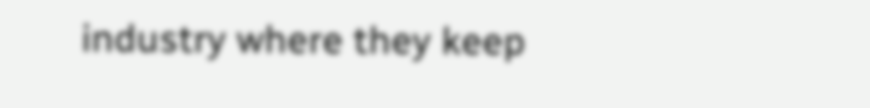industry where they keep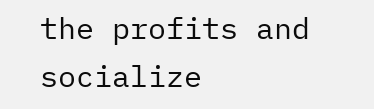the profits and socialize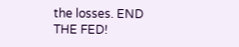the losses. END THE FED!